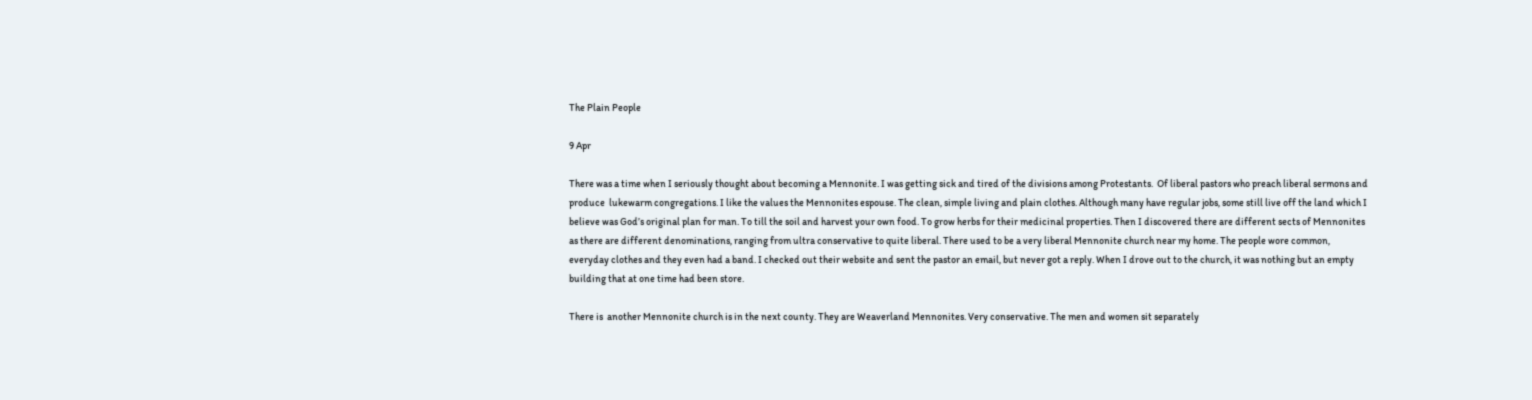The Plain People

9 Apr

There was a time when I seriously thought about becoming a Mennonite. I was getting sick and tired of the divisions among Protestants.  Of liberal pastors who preach liberal sermons and produce  lukewarm congregations. I like the values the Mennonites espouse. The clean, simple living and plain clothes. Although many have regular jobs, some still live off the land which I believe was God’s original plan for man. To till the soil and harvest your own food. To grow herbs for their medicinal properties. Then I discovered there are different sects of Mennonites as there are different denominations, ranging from ultra conservative to quite liberal. There used to be a very liberal Mennonite church near my home. The people wore common, everyday clothes and they even had a band. I checked out their website and sent the pastor an email, but never got a reply. When I drove out to the church, it was nothing but an empty building that at one time had been store.

There is  another Mennonite church is in the next county. They are Weaverland Mennonites. Very conservative. The men and women sit separately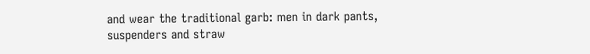and wear the traditional garb: men in dark pants, suspenders and straw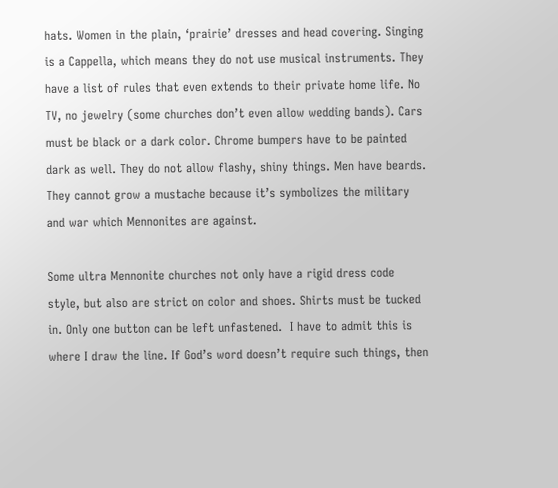hats. Women in the plain, ‘prairie’ dresses and head covering. Singing is a Cappella, which means they do not use musical instruments. They have a list of rules that even extends to their private home life. No TV, no jewelry (some churches don’t even allow wedding bands). Cars must be black or a dark color. Chrome bumpers have to be painted dark as well. They do not allow flashy, shiny things. Men have beards. They cannot grow a mustache because it’s symbolizes the military and war which Mennonites are against.

Some ultra Mennonite churches not only have a rigid dress code style, but also are strict on color and shoes. Shirts must be tucked in. Only one button can be left unfastened.  I have to admit this is where I draw the line. If God’s word doesn’t require such things, then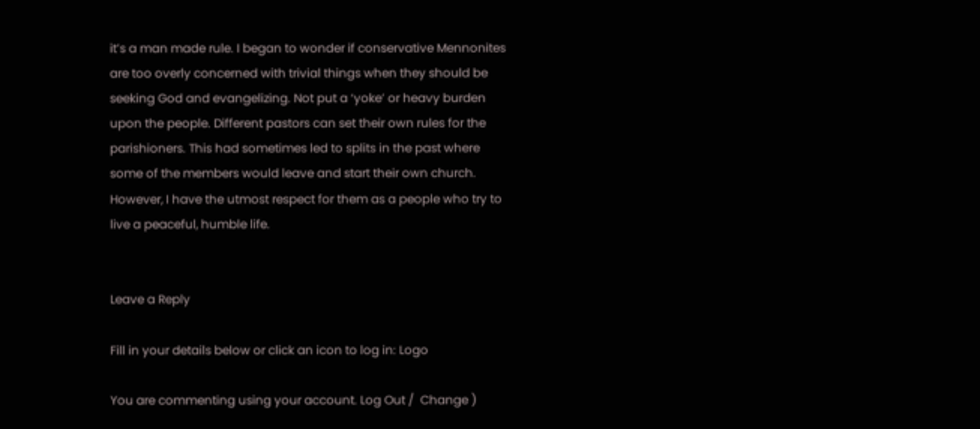it’s a man made rule. I began to wonder if conservative Mennonites are too overly concerned with trivial things when they should be seeking God and evangelizing. Not put a ‘yoke’ or heavy burden upon the people. Different pastors can set their own rules for the parishioners. This had sometimes led to splits in the past where some of the members would leave and start their own church. However, I have the utmost respect for them as a people who try to live a peaceful, humble life.


Leave a Reply

Fill in your details below or click an icon to log in: Logo

You are commenting using your account. Log Out /  Change )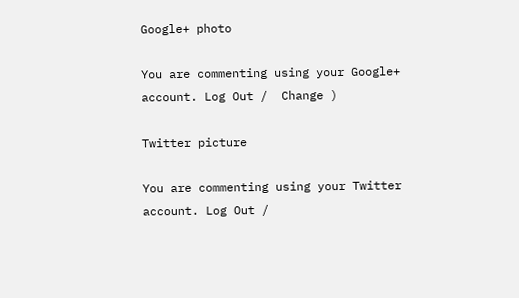Google+ photo

You are commenting using your Google+ account. Log Out /  Change )

Twitter picture

You are commenting using your Twitter account. Log Out /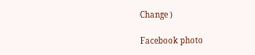Change )

Facebook photo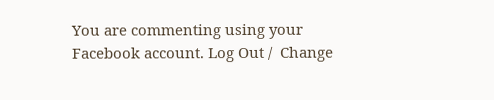You are commenting using your Facebook account. Log Out /  Change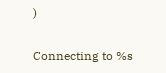)


Connecting to %s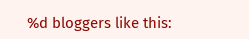%d bloggers like this: